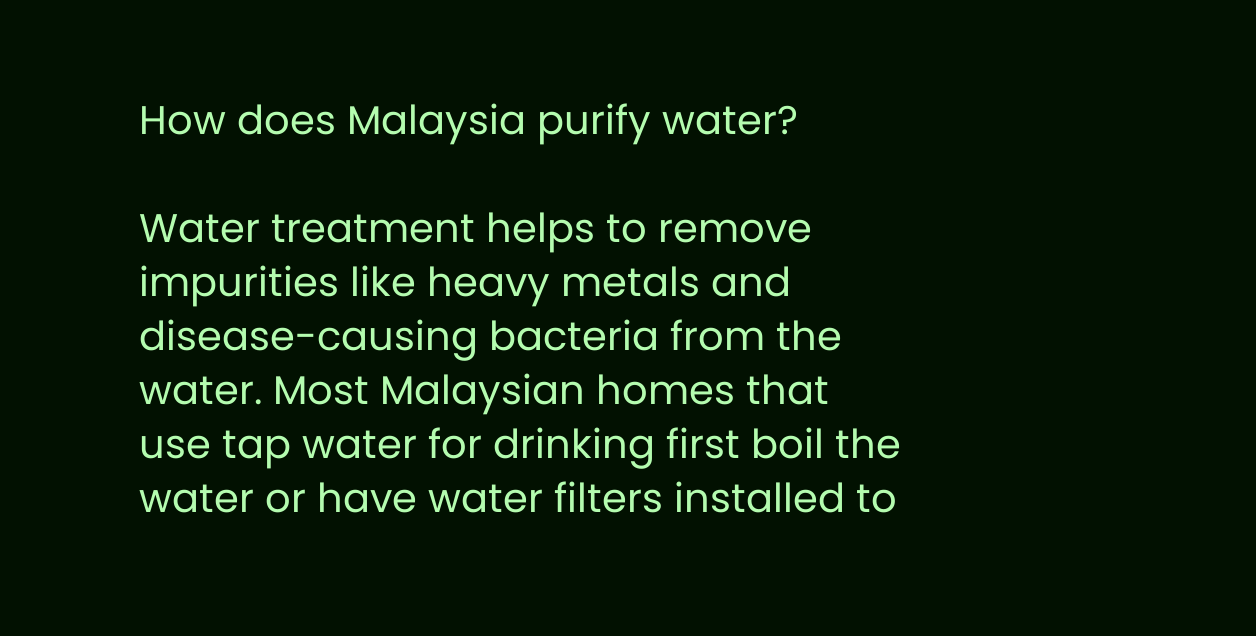How does Malaysia purify water?

Water treatment helps to remove impurities like heavy metals and disease-causing bacteria from the water. Most Malaysian homes that use tap water for drinking first boil the water or have water filters installed to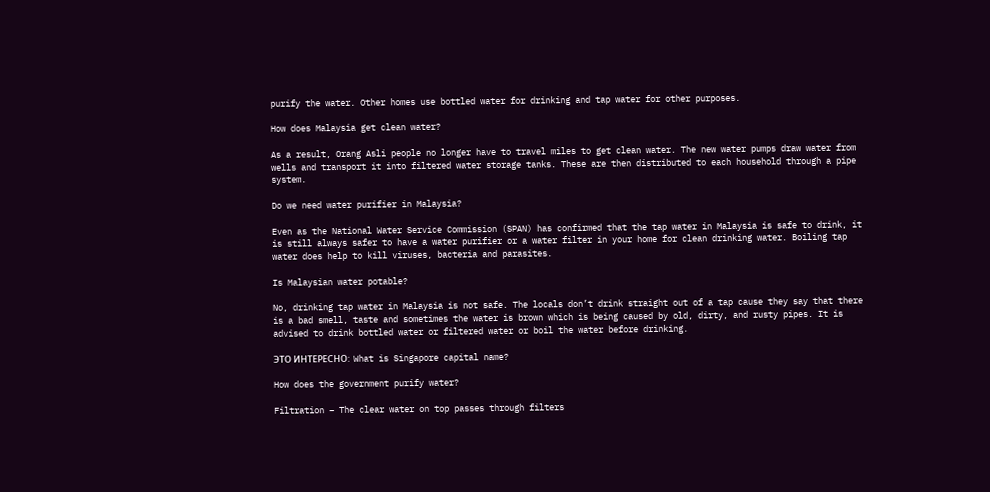purify the water. Other homes use bottled water for drinking and tap water for other purposes.

How does Malaysia get clean water?

As a result, Orang Asli people no longer have to travel miles to get clean water. The new water pumps draw water from wells and transport it into filtered water storage tanks. These are then distributed to each household through a pipe system.

Do we need water purifier in Malaysia?

Even as the National Water Service Commission (SPAN) has confirmed that the tap water in Malaysia is safe to drink, it is still always safer to have a water purifier or a water filter in your home for clean drinking water. Boiling tap water does help to kill viruses, bacteria and parasites.

Is Malaysian water potable?

No, drinking tap water in Malaysia is not safe. The locals don’t drink straight out of a tap cause they say that there is a bad smell, taste and sometimes the water is brown which is being caused by old, dirty, and rusty pipes. It is advised to drink bottled water or filtered water or boil the water before drinking.

ЭТО ИНТЕРЕСНО:  What is Singapore capital name?

How does the government purify water?

Filtration – The clear water on top passes through filters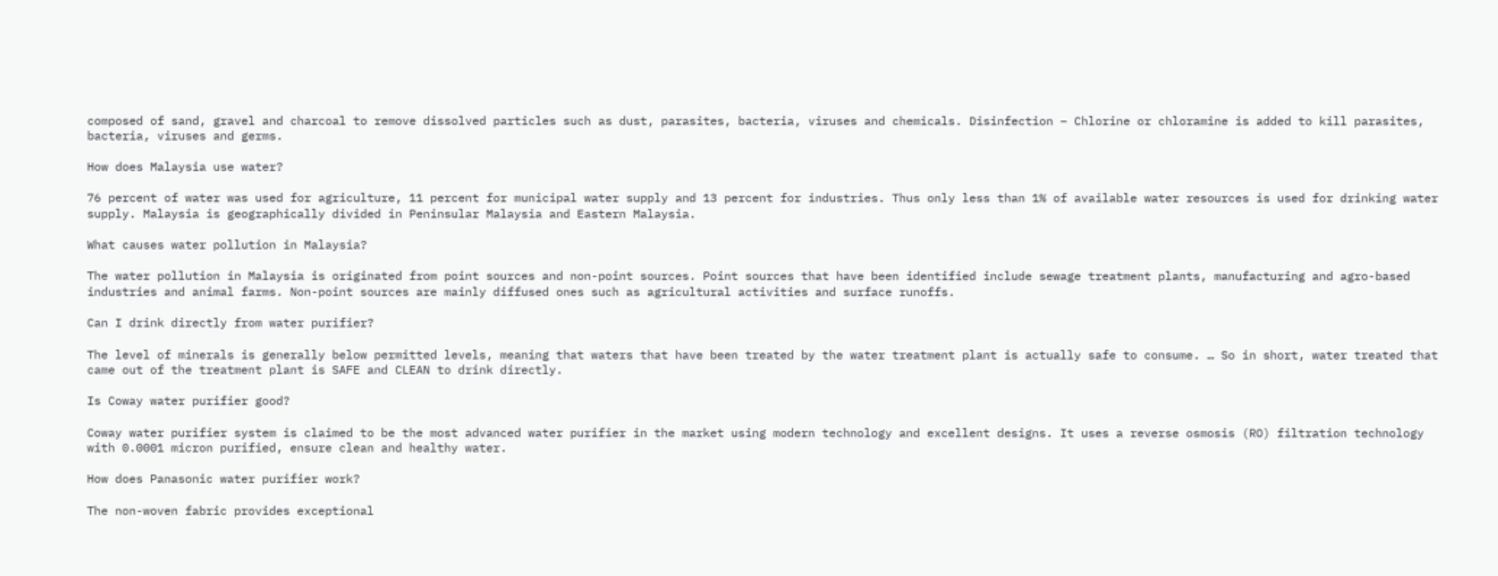composed of sand, gravel and charcoal to remove dissolved particles such as dust, parasites, bacteria, viruses and chemicals. Disinfection – Chlorine or chloramine is added to kill parasites, bacteria, viruses and germs.

How does Malaysia use water?

76 percent of water was used for agriculture, 11 percent for municipal water supply and 13 percent for industries. Thus only less than 1% of available water resources is used for drinking water supply. Malaysia is geographically divided in Peninsular Malaysia and Eastern Malaysia.

What causes water pollution in Malaysia?

The water pollution in Malaysia is originated from point sources and non-point sources. Point sources that have been identified include sewage treatment plants, manufacturing and agro-based industries and animal farms. Non-point sources are mainly diffused ones such as agricultural activities and surface runoffs.

Can I drink directly from water purifier?

The level of minerals is generally below permitted levels, meaning that waters that have been treated by the water treatment plant is actually safe to consume. … So in short, water treated that came out of the treatment plant is SAFE and CLEAN to drink directly.

Is Coway water purifier good?

Coway water purifier system is claimed to be the most advanced water purifier in the market using modern technology and excellent designs. It uses a reverse osmosis (RO) filtration technology with 0.0001 micron purified, ensure clean and healthy water.

How does Panasonic water purifier work?

The non-woven fabric provides exceptional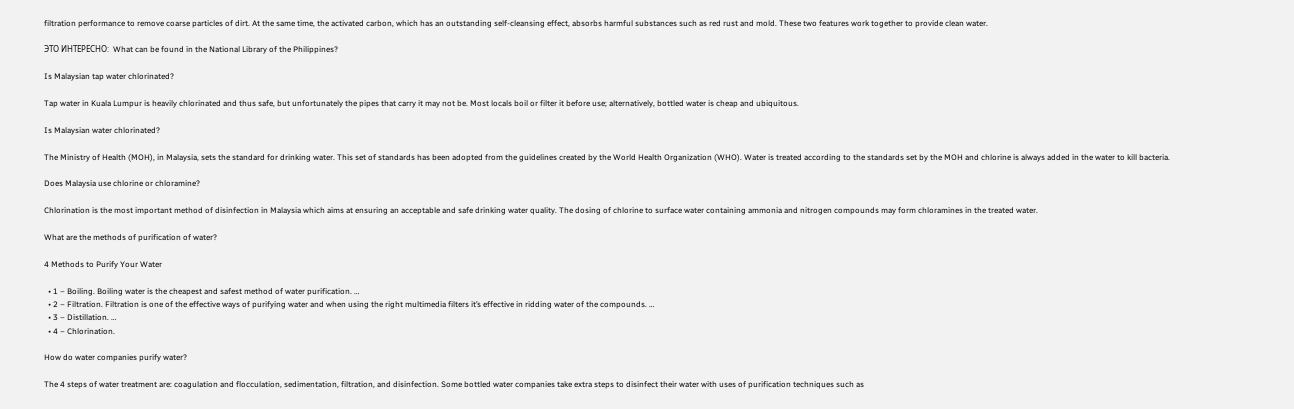filtration performance to remove coarse particles of dirt. At the same time, the activated carbon, which has an outstanding self-cleansing effect, absorbs harmful substances such as red rust and mold. These two features work together to provide clean water.

ЭТО ИНТЕРЕСНО:  What can be found in the National Library of the Philippines?

Is Malaysian tap water chlorinated?

Tap water in Kuala Lumpur is heavily chlorinated and thus safe, but unfortunately the pipes that carry it may not be. Most locals boil or filter it before use; alternatively, bottled water is cheap and ubiquitous.

Is Malaysian water chlorinated?

The Ministry of Health (MOH), in Malaysia, sets the standard for drinking water. This set of standards has been adopted from the guidelines created by the World Health Organization (WHO). Water is treated according to the standards set by the MOH and chlorine is always added in the water to kill bacteria.

Does Malaysia use chlorine or chloramine?

Chlorination is the most important method of disinfection in Malaysia which aims at ensuring an acceptable and safe drinking water quality. The dosing of chlorine to surface water containing ammonia and nitrogen compounds may form chloramines in the treated water.

What are the methods of purification of water?

4 Methods to Purify Your Water

  • 1 – Boiling. Boiling water is the cheapest and safest method of water purification. …
  • 2 – Filtration. Filtration is one of the effective ways of purifying water and when using the right multimedia filters it’s effective in ridding water of the compounds. …
  • 3 – Distillation. …
  • 4 – Chlorination.

How do water companies purify water?

The 4 steps of water treatment are: coagulation and flocculation, sedimentation, filtration, and disinfection. Some bottled water companies take extra steps to disinfect their water with uses of purification techniques such as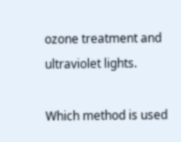ozone treatment and ultraviolet lights.

Which method is used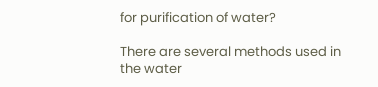for purification of water?

There are several methods used in the water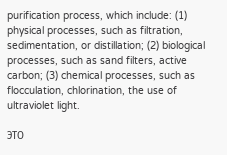purification process, which include: (1) physical processes, such as filtration, sedimentation, or distillation; (2) biological processes, such as sand filters, active carbon; (3) chemical processes, such as flocculation, chlorination, the use of ultraviolet light.

ЭТО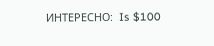ИНТЕРЕСНО:  Is $100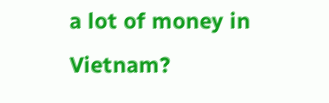a lot of money in Vietnam?